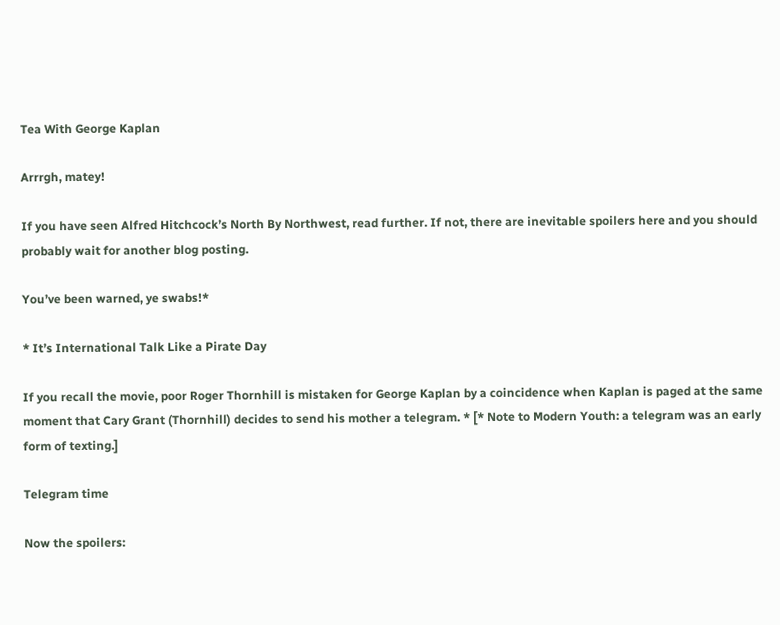Tea With George Kaplan

Arrrgh, matey!

If you have seen Alfred Hitchcock’s North By Northwest, read further. If not, there are inevitable spoilers here and you should probably wait for another blog posting.

You’ve been warned, ye swabs!*

* It’s International Talk Like a Pirate Day

If you recall the movie, poor Roger Thornhill is mistaken for George Kaplan by a coincidence when Kaplan is paged at the same moment that Cary Grant (Thornhill) decides to send his mother a telegram. * [* Note to Modern Youth: a telegram was an early form of texting.]

Telegram time

Now the spoilers: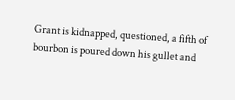Grant is kidnapped, questioned, a fifth of bourbon is poured down his gullet and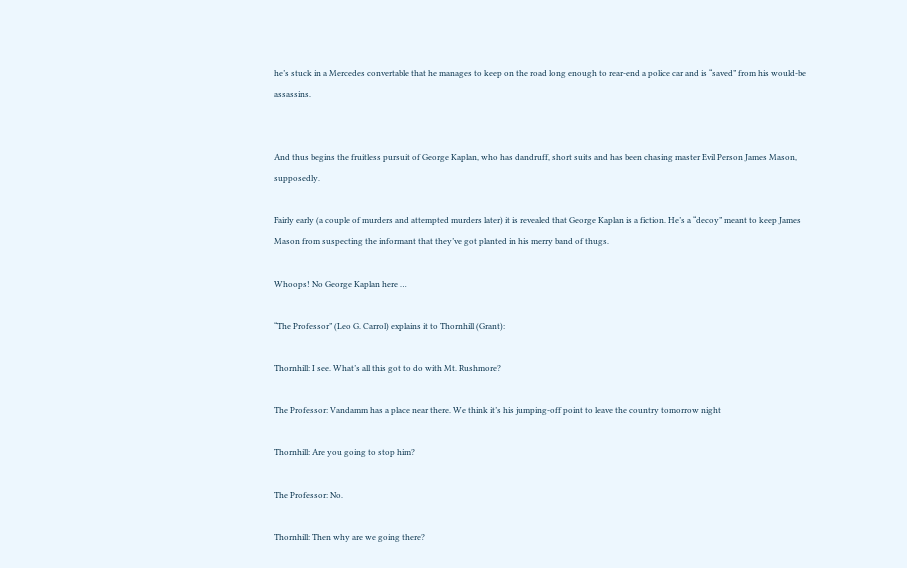he’s stuck in a Mercedes convertable that he manages to keep on the road long enough to rear-end a police car and is “saved” from his would-be assassins.


And thus begins the fruitless pursuit of George Kaplan, who has dandruff, short suits and has been chasing master Evil Person James Mason, supposedly.

Fairly early (a couple of murders and attempted murders later) it is revealed that George Kaplan is a fiction. He’s a “decoy” meant to keep James Mason from suspecting the informant that they’ve got planted in his merry band of thugs.

Whoops! No George Kaplan here …

“The Professor” (Leo G. Carrol) explains it to Thornhill (Grant):

Thornhill: I see. What’s all this got to do with Mt. Rushmore?

The Professor: Vandamm has a place near there. We think it’s his jumping-off point to leave the country tomorrow night

Thornhill: Are you going to stop him?

The Professor: No.

Thornhill: Then why are we going there?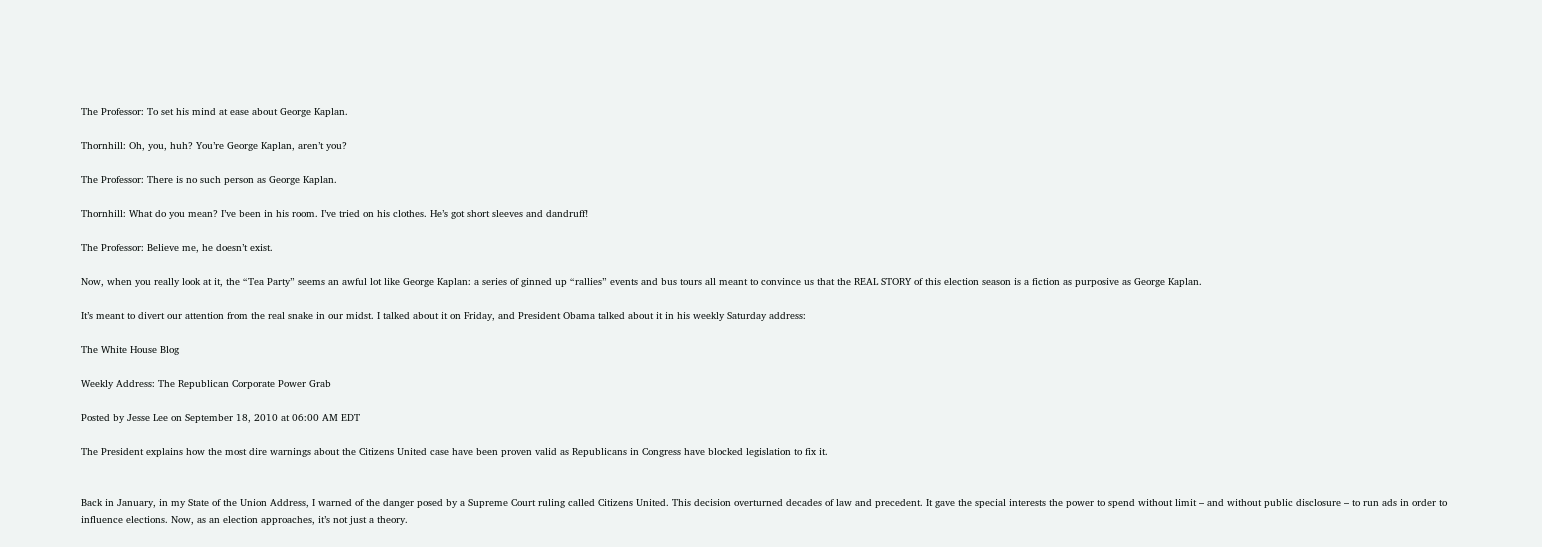The Professor: To set his mind at ease about George Kaplan.

Thornhill: Oh, you, huh? You’re George Kaplan, aren’t you?

The Professor: There is no such person as George Kaplan.

Thornhill: What do you mean? I’ve been in his room. I’ve tried on his clothes. He’s got short sleeves and dandruff!

The Professor: Believe me, he doesn’t exist.

Now, when you really look at it, the “Tea Party” seems an awful lot like George Kaplan: a series of ginned up “rallies” events and bus tours all meant to convince us that the REAL STORY of this election season is a fiction as purposive as George Kaplan.

It’s meant to divert our attention from the real snake in our midst. I talked about it on Friday, and President Obama talked about it in his weekly Saturday address:

The White House Blog

Weekly Address: The Republican Corporate Power Grab

Posted by Jesse Lee on September 18, 2010 at 06:00 AM EDT

The President explains how the most dire warnings about the Citizens United case have been proven valid as Republicans in Congress have blocked legislation to fix it.


Back in January, in my State of the Union Address, I warned of the danger posed by a Supreme Court ruling called Citizens United. This decision overturned decades of law and precedent. It gave the special interests the power to spend without limit – and without public disclosure – to run ads in order to influence elections. Now, as an election approaches, it’s not just a theory.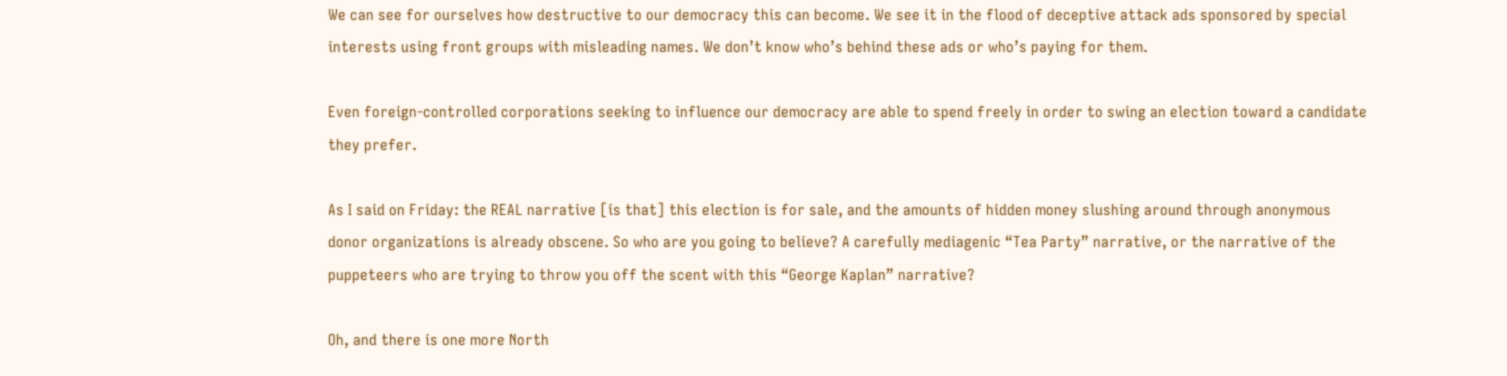We can see for ourselves how destructive to our democracy this can become. We see it in the flood of deceptive attack ads sponsored by special interests using front groups with misleading names. We don’t know who’s behind these ads or who’s paying for them.

Even foreign-controlled corporations seeking to influence our democracy are able to spend freely in order to swing an election toward a candidate they prefer.

As I said on Friday: the REAL narrative [is that] this election is for sale, and the amounts of hidden money slushing around through anonymous donor organizations is already obscene. So who are you going to believe? A carefully mediagenic “Tea Party” narrative, or the narrative of the puppeteers who are trying to throw you off the scent with this “George Kaplan” narrative?

Oh, and there is one more North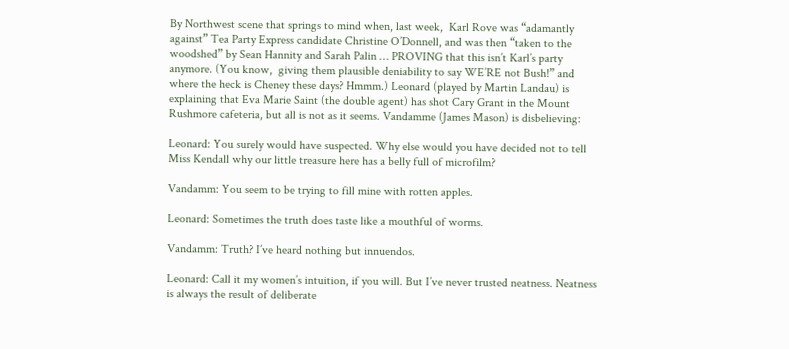By Northwest scene that springs to mind when, last week,  Karl Rove was “adamantly against” Tea Party Express candidate Christine O’Donnell, and was then “taken to the woodshed” by Sean Hannity and Sarah Palin … PROVING that this isn’t Karl’s party anymore. (You know,  giving them plausible deniability to say WE’RE not Bush!” and where the heck is Cheney these days? Hmmm.) Leonard (played by Martin Landau) is explaining that Eva Marie Saint (the double agent) has shot Cary Grant in the Mount Rushmore cafeteria, but all is not as it seems. Vandamme (James Mason) is disbelieving:

Leonard: You surely would have suspected. Why else would you have decided not to tell Miss Kendall why our little treasure here has a belly full of microfilm?

Vandamm: You seem to be trying to fill mine with rotten apples.

Leonard: Sometimes the truth does taste like a mouthful of worms.

Vandamm: Truth? I’ve heard nothing but innuendos.

Leonard: Call it my women’s intuition, if you will. But I’ve never trusted neatness. Neatness is always the result of deliberate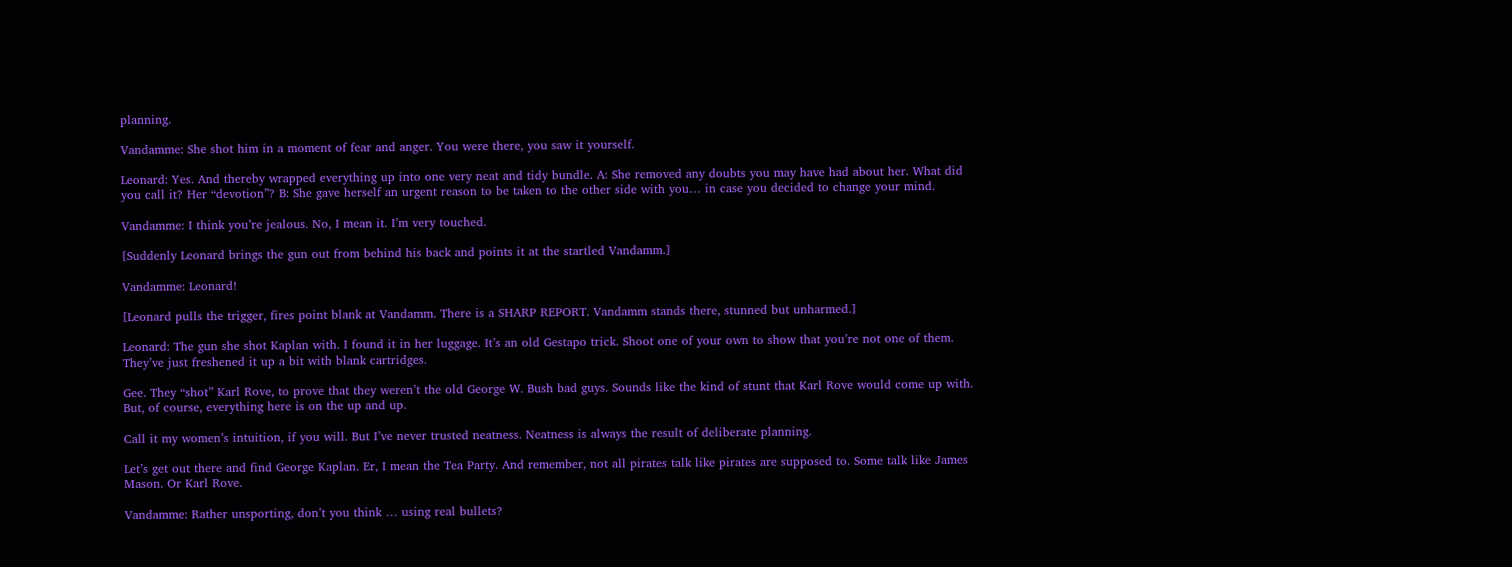planning.

Vandamme: She shot him in a moment of fear and anger. You were there, you saw it yourself.

Leonard: Yes. And thereby wrapped everything up into one very neat and tidy bundle. A: She removed any doubts you may have had about her. What did you call it? Her “devotion”? B: She gave herself an urgent reason to be taken to the other side with you… in case you decided to change your mind.

Vandamme: I think you’re jealous. No, I mean it. I’m very touched.

[Suddenly Leonard brings the gun out from behind his back and points it at the startled Vandamm.]

Vandamme: Leonard!

[Leonard pulls the trigger, fires point blank at Vandamm. There is a SHARP REPORT. Vandamm stands there, stunned but unharmed.]

Leonard: The gun she shot Kaplan with. I found it in her luggage. It’s an old Gestapo trick. Shoot one of your own to show that you’re not one of them. They’ve just freshened it up a bit with blank cartridges.

Gee. They “shot” Karl Rove, to prove that they weren’t the old George W. Bush bad guys. Sounds like the kind of stunt that Karl Rove would come up with. But, of course, everything here is on the up and up.

Call it my women’s intuition, if you will. But I’ve never trusted neatness. Neatness is always the result of deliberate planning.

Let’s get out there and find George Kaplan. Er, I mean the Tea Party. And remember, not all pirates talk like pirates are supposed to. Some talk like James Mason. Or Karl Rove.

Vandamme: Rather unsporting, don’t you think … using real bullets?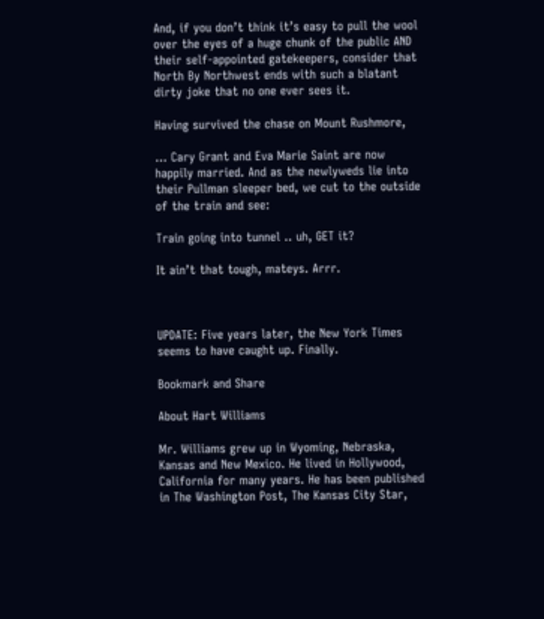And, if you don’t think it’s easy to pull the wool over the eyes of a huge chunk of the public AND their self-appointed gatekeepers, consider that North By Northwest ends with such a blatant dirty joke that no one ever sees it.

Having survived the chase on Mount Rushmore,

… Cary Grant and Eva Marie Saint are now happily married. And as the newlyweds lie into their Pullman sleeper bed, we cut to the outside of the train and see:

Train going into tunnel .. uh, GET it?

It ain’t that tough, mateys. Arrr.



UPDATE: Five years later, the New York Times seems to have caught up. Finally.

Bookmark and Share

About Hart Williams

Mr. Williams grew up in Wyoming, Nebraska, Kansas and New Mexico. He lived in Hollywood, California for many years. He has been published in The Washington Post, The Kansas City Star,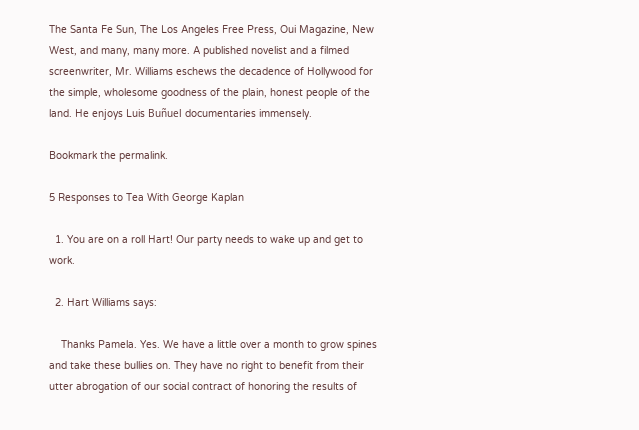The Santa Fe Sun, The Los Angeles Free Press, Oui Magazine, New West, and many, many more. A published novelist and a filmed screenwriter, Mr. Williams eschews the decadence of Hollywood for the simple, wholesome goodness of the plain, honest people of the land. He enjoys Luis Buñuel documentaries immensely.

Bookmark the permalink.

5 Responses to Tea With George Kaplan

  1. You are on a roll Hart! Our party needs to wake up and get to work.

  2. Hart Williams says:

    Thanks Pamela. Yes. We have a little over a month to grow spines and take these bullies on. They have no right to benefit from their utter abrogation of our social contract of honoring the results of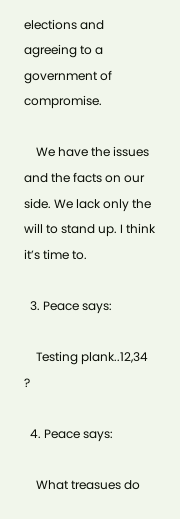elections and agreeing to a government of compromise.

    We have the issues and the facts on our side. We lack only the will to stand up. I think it’s time to.

  3. Peace says:

    Testing plank..12,34 ?

  4. Peace says:

    What treasues do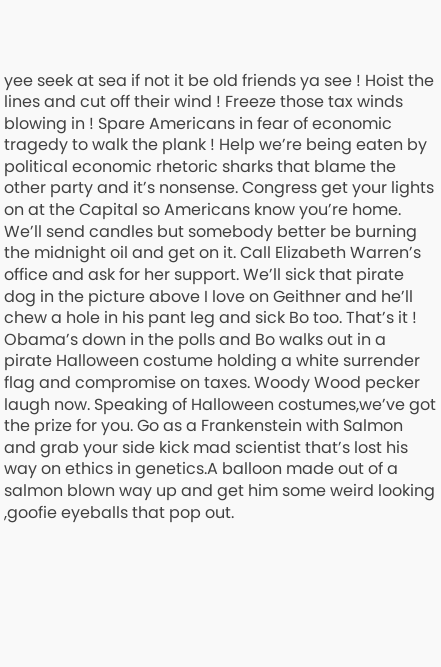yee seek at sea if not it be old friends ya see ! Hoist the lines and cut off their wind ! Freeze those tax winds blowing in ! Spare Americans in fear of economic tragedy to walk the plank ! Help we’re being eaten by political economic rhetoric sharks that blame the other party and it’s nonsense. Congress get your lights on at the Capital so Americans know you’re home. We’ll send candles but somebody better be burning the midnight oil and get on it. Call Elizabeth Warren’s office and ask for her support. We’ll sick that pirate dog in the picture above I love on Geithner and he’ll chew a hole in his pant leg and sick Bo too. That’s it ! Obama’s down in the polls and Bo walks out in a pirate Halloween costume holding a white surrender flag and compromise on taxes. Woody Wood pecker laugh now. Speaking of Halloween costumes,we’ve got the prize for you. Go as a Frankenstein with Salmon and grab your side kick mad scientist that’s lost his way on ethics in genetics.A balloon made out of a salmon blown way up and get him some weird looking ,goofie eyeballs that pop out.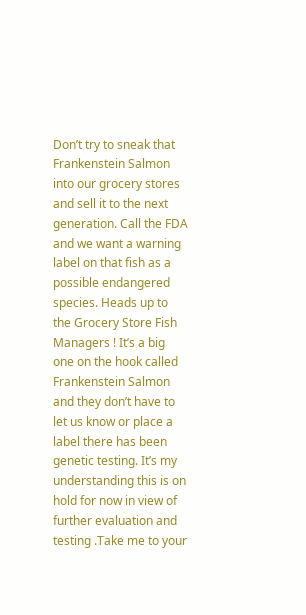Don’t try to sneak that Frankenstein Salmon into our grocery stores and sell it to the next generation. Call the FDA and we want a warning label on that fish as a possible endangered species. Heads up to the Grocery Store Fish Managers ! It’s a big one on the hook called Frankenstein Salmon and they don’t have to let us know or place a label there has been genetic testing. It’s my understanding this is on hold for now in view of further evaluation and testing .Take me to your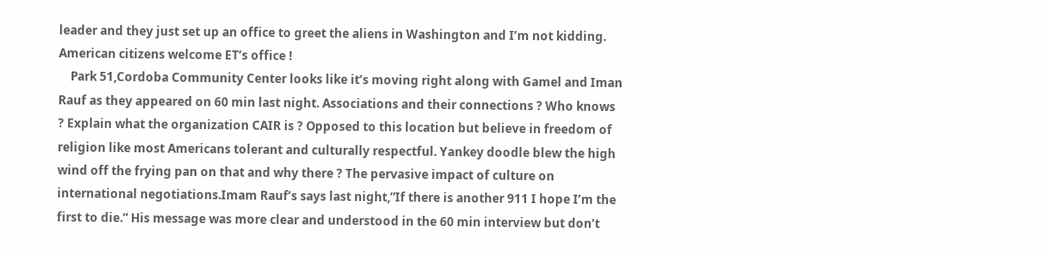leader and they just set up an office to greet the aliens in Washington and I’m not kidding. American citizens welcome ET’s office !
    Park 51,Cordoba Community Center looks like it’s moving right along with Gamel and Iman Rauf as they appeared on 60 min last night. Associations and their connections ? Who knows ? Explain what the organization CAIR is ? Opposed to this location but believe in freedom of religion like most Americans tolerant and culturally respectful. Yankey doodle blew the high wind off the frying pan on that and why there ? The pervasive impact of culture on international negotiations.Imam Rauf’s says last night,”If there is another 911 I hope I’m the first to die.” His message was more clear and understood in the 60 min interview but don’t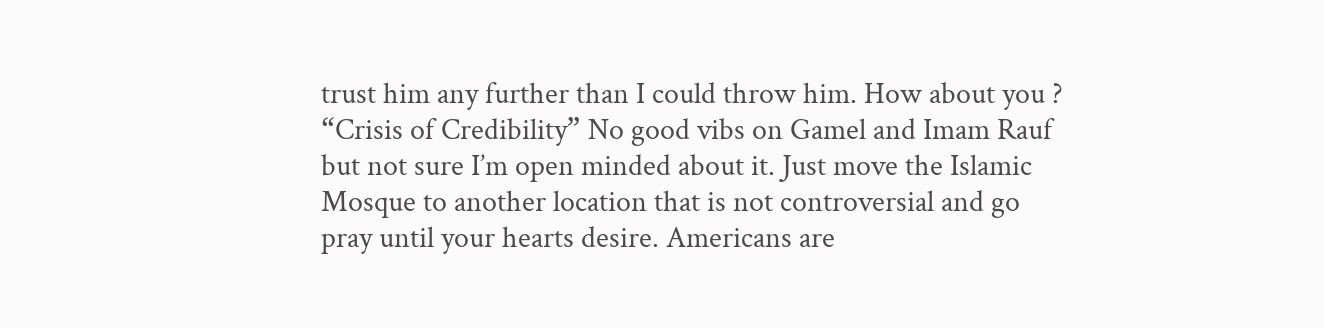trust him any further than I could throw him. How about you ? “Crisis of Credibility” No good vibs on Gamel and Imam Rauf but not sure I’m open minded about it. Just move the Islamic Mosque to another location that is not controversial and go pray until your hearts desire. Americans are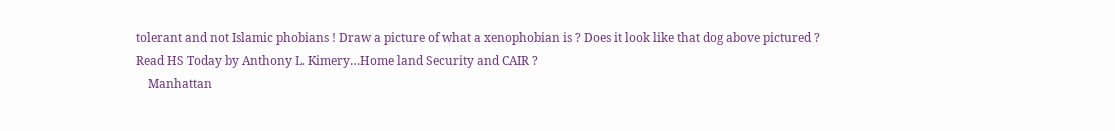tolerant and not Islamic phobians ! Draw a picture of what a xenophobian is ? Does it look like that dog above pictured ? Read HS Today by Anthony L. Kimery…Home land Security and CAIR ?
    Manhattan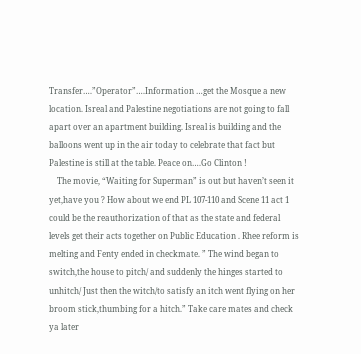Transfer….”Operator”….Information …get the Mosque a new location. Isreal and Palestine negotiations are not going to fall apart over an apartment building. Isreal is building and the balloons went up in the air today to celebrate that fact but Palestine is still at the table. Peace on….Go Clinton !
    The movie, “Waiting for Superman” is out but haven’t seen it yet,have you ? How about we end PL 107-110 and Scene 11 act 1 could be the reauthorization of that as the state and federal levels get their acts together on Public Education . Rhee reform is melting and Fenty ended in checkmate. ” The wind began to switch,the house to pitch/ and suddenly the hinges started to unhitch/ Just then the witch/to satisfy an itch went flying on her broom stick,thumbing for a hitch.” Take care mates and check ya later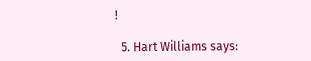!

  5. Hart Williams says: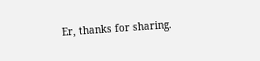Er, thanks for sharing.